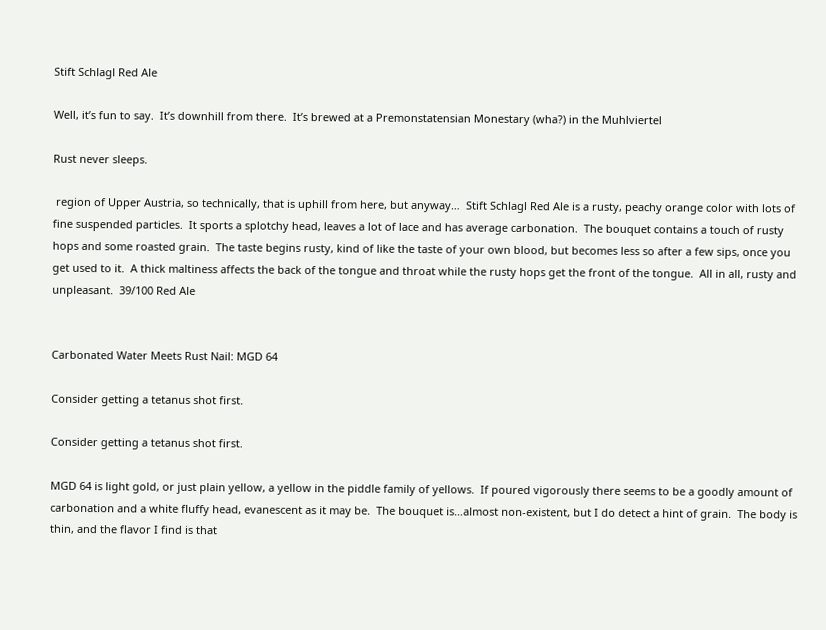Stift Schlagl Red Ale

Well, it’s fun to say.  It’s downhill from there.  It’s brewed at a Premonstatensian Monestary (wha?) in the Muhlviertel

Rust never sleeps.

 region of Upper Austria, so technically, that is uphill from here, but anyway…  Stift Schlagl Red Ale is a rusty, peachy orange color with lots of fine suspended particles.  It sports a splotchy head, leaves a lot of lace and has average carbonation.  The bouquet contains a touch of rusty hops and some roasted grain.  The taste begins rusty, kind of like the taste of your own blood, but becomes less so after a few sips, once you get used to it.  A thick maltiness affects the back of the tongue and throat while the rusty hops get the front of the tongue.  All in all, rusty and unpleasant.  39/100 Red Ale


Carbonated Water Meets Rust Nail: MGD 64

Consider getting a tetanus shot first.

Consider getting a tetanus shot first.

MGD 64 is light gold, or just plain yellow, a yellow in the piddle family of yellows.  If poured vigorously there seems to be a goodly amount of carbonation and a white fluffy head, evanescent as it may be.  The bouquet is…almost non-existent, but I do detect a hint of grain.  The body is thin, and the flavor I find is that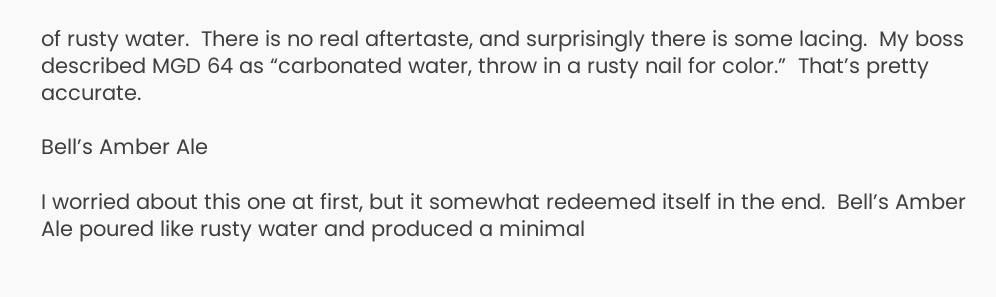of rusty water.  There is no real aftertaste, and surprisingly there is some lacing.  My boss described MGD 64 as “carbonated water, throw in a rusty nail for color.”  That’s pretty accurate.

Bell’s Amber Ale

I worried about this one at first, but it somewhat redeemed itself in the end.  Bell’s Amber Ale poured like rusty water and produced a minimal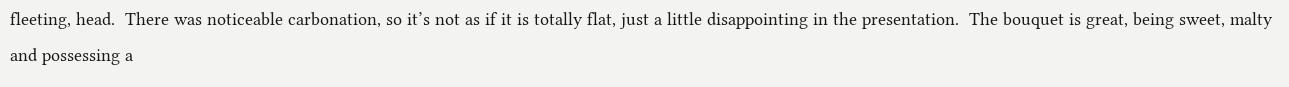fleeting, head.  There was noticeable carbonation, so it’s not as if it is totally flat, just a little disappointing in the presentation.  The bouquet is great, being sweet, malty and possessing a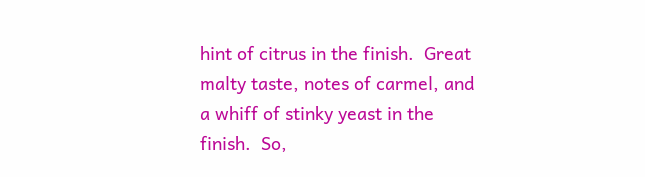hint of citrus in the finish.  Great malty taste, notes of carmel, and a whiff of stinky yeast in the finish.  So,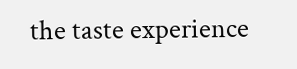the taste experience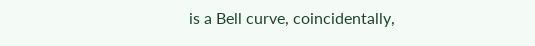is a Bell curve, coincidentally,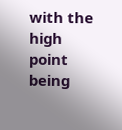with the high point being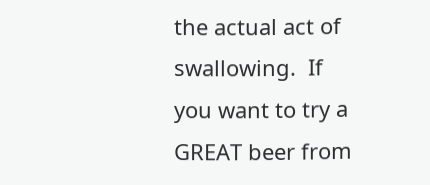the actual act of swallowing.  If you want to try a GREAT beer from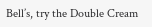Bell’s, try the Double Cream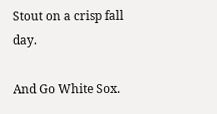Stout on a crisp fall day.

And Go White Sox.